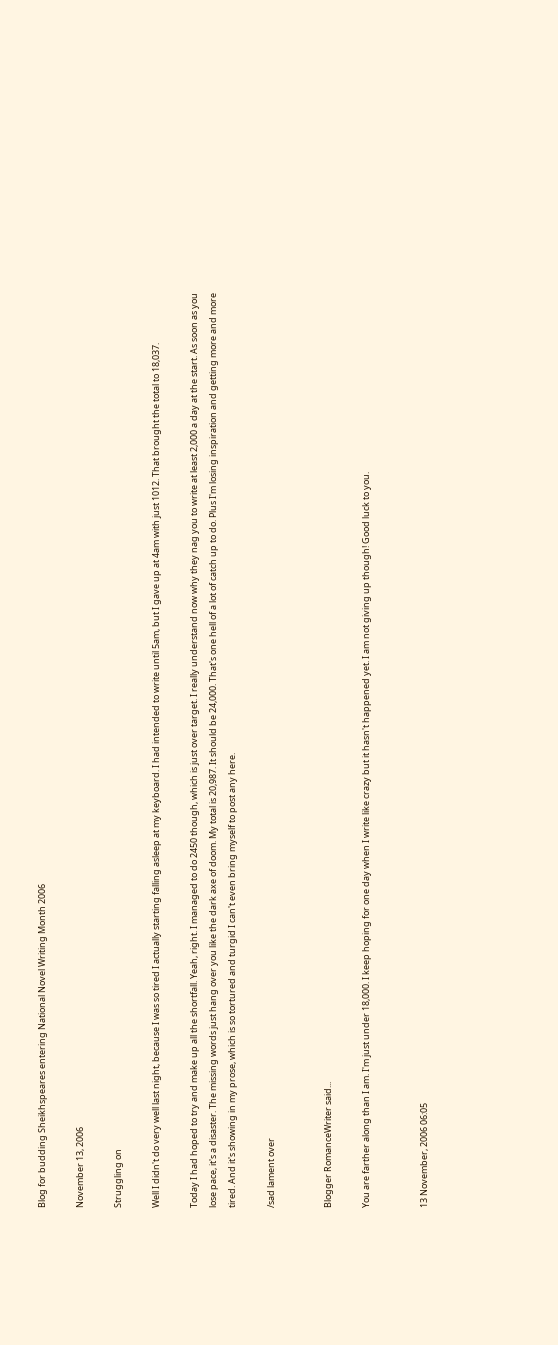Blog for budding Sheikhspeares entering National Novel Writing Month 2006

November 13, 2006

Struggling on

Well I didn't do very well last night, because I was so tired I actually starting falling asleep at my keyboard. I had intended to write until 5am, but I gave up at 4am with just 1012. That brought the total to 18,037.

Today I had hoped to try and make up all the shortfall. Yeah, right. I managed to do 2450 though, which is just over target. I really understand now why they nag you to write at least 2,000 a day at the start. As soon as you lose pace, it's a disaster. The missing words just hang over you like the dark axe of doom. My total is 20,987. It should be 24,000. That's one hell of a lot of catch up to do. Plus I'm losing inspiration and getting more and more tired. And it's showing in my prose, which is so tortured and turgid I can't even bring myself to post any here.

/sad lament over


Blogger RomanceWriter said...

You are farther along than I am. I'm just under 18,000. I keep hoping for one day when I write like crazy but it hasn't happened yet. I am not giving up though! Good luck to you.


13 November, 2006 06:05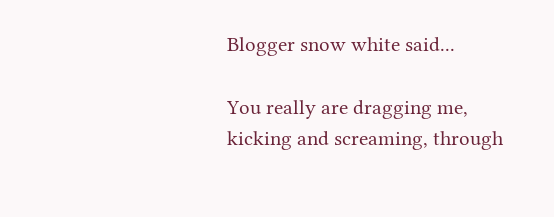Blogger snow white said...

You really are dragging me, kicking and screaming, through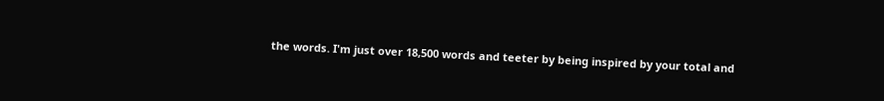the words. I'm just over 18,500 words and teeter by being inspired by your total and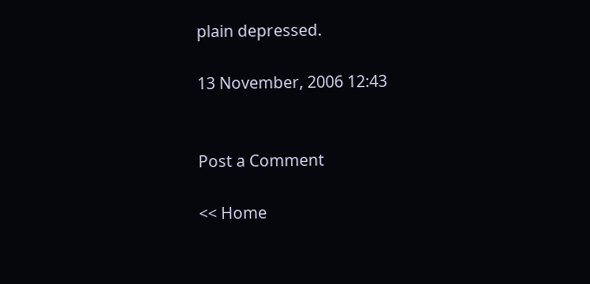plain depressed.

13 November, 2006 12:43


Post a Comment

<< Home